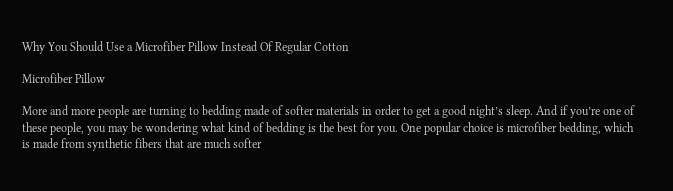Why You Should Use a Microfiber Pillow Instead Of Regular Cotton

Microfiber Pillow

More and more people are turning to bedding made of softer materials in order to get a good night’s sleep. And if you’re one of these people, you may be wondering what kind of bedding is the best for you. One popular choice is microfiber bedding, which is made from synthetic fibers that are much softer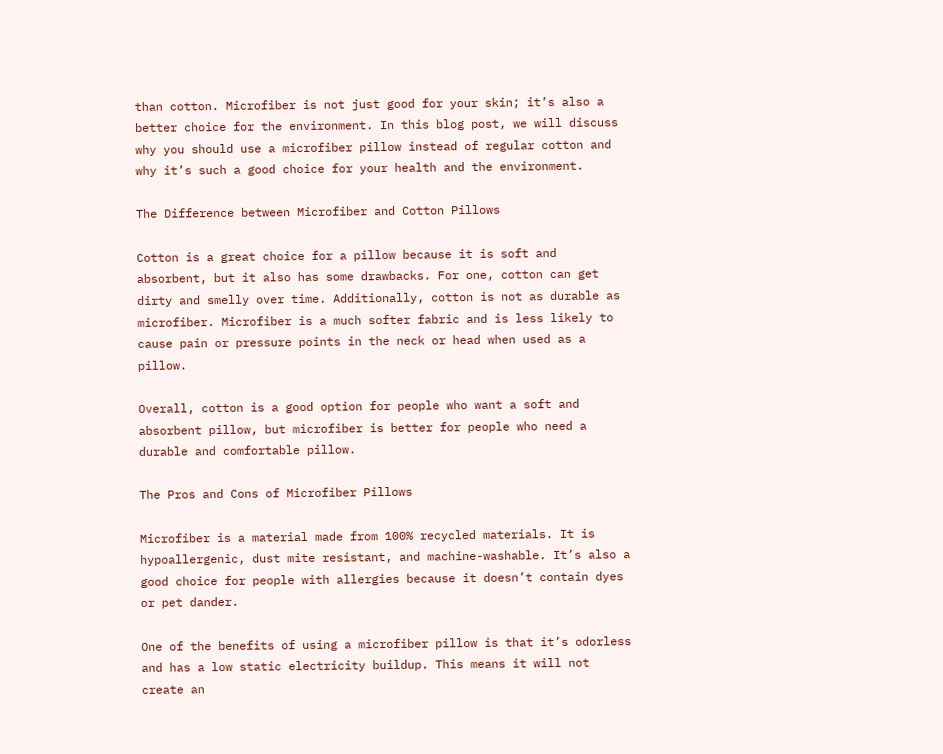than cotton. Microfiber is not just good for your skin; it’s also a better choice for the environment. In this blog post, we will discuss why you should use a microfiber pillow instead of regular cotton and why it’s such a good choice for your health and the environment.

The Difference between Microfiber and Cotton Pillows

Cotton is a great choice for a pillow because it is soft and absorbent, but it also has some drawbacks. For one, cotton can get dirty and smelly over time. Additionally, cotton is not as durable as microfiber. Microfiber is a much softer fabric and is less likely to cause pain or pressure points in the neck or head when used as a pillow.

Overall, cotton is a good option for people who want a soft and absorbent pillow, but microfiber is better for people who need a durable and comfortable pillow.

The Pros and Cons of Microfiber Pillows

Microfiber is a material made from 100% recycled materials. It is hypoallergenic, dust mite resistant, and machine-washable. It’s also a good choice for people with allergies because it doesn’t contain dyes or pet dander.

One of the benefits of using a microfiber pillow is that it’s odorless and has a low static electricity buildup. This means it will not create an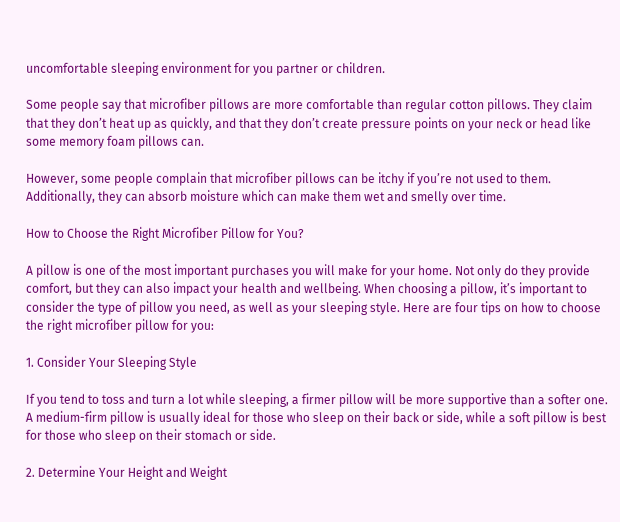uncomfortable sleeping environment for you partner or children.

Some people say that microfiber pillows are more comfortable than regular cotton pillows. They claim that they don’t heat up as quickly, and that they don’t create pressure points on your neck or head like some memory foam pillows can.

However, some people complain that microfiber pillows can be itchy if you’re not used to them. Additionally, they can absorb moisture which can make them wet and smelly over time.

How to Choose the Right Microfiber Pillow for You?

A pillow is one of the most important purchases you will make for your home. Not only do they provide comfort, but they can also impact your health and wellbeing. When choosing a pillow, it’s important to consider the type of pillow you need, as well as your sleeping style. Here are four tips on how to choose the right microfiber pillow for you:

1. Consider Your Sleeping Style

If you tend to toss and turn a lot while sleeping, a firmer pillow will be more supportive than a softer one. A medium-firm pillow is usually ideal for those who sleep on their back or side, while a soft pillow is best for those who sleep on their stomach or side.

2. Determine Your Height and Weight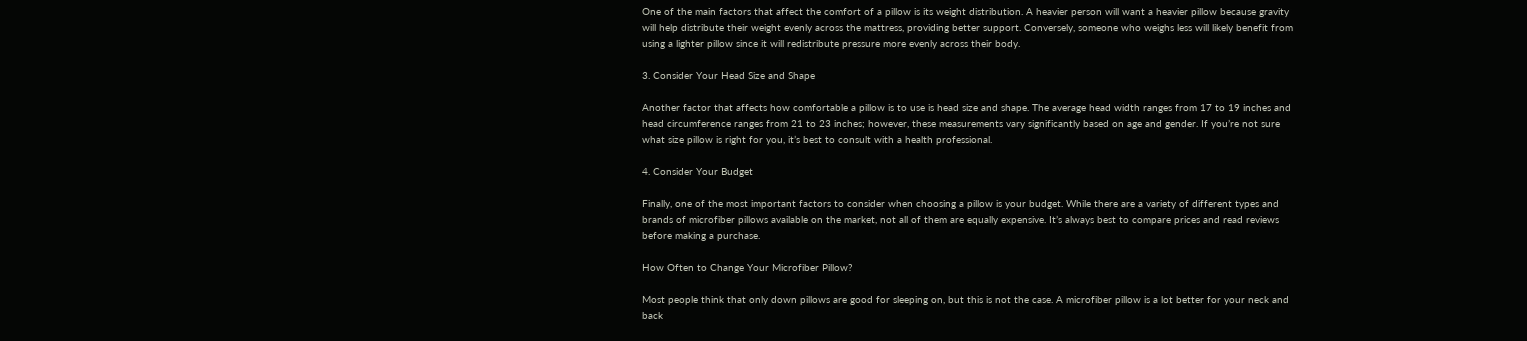One of the main factors that affect the comfort of a pillow is its weight distribution. A heavier person will want a heavier pillow because gravity will help distribute their weight evenly across the mattress, providing better support. Conversely, someone who weighs less will likely benefit from using a lighter pillow since it will redistribute pressure more evenly across their body.

3. Consider Your Head Size and Shape

Another factor that affects how comfortable a pillow is to use is head size and shape. The average head width ranges from 17 to 19 inches and head circumference ranges from 21 to 23 inches; however, these measurements vary significantly based on age and gender. If you’re not sure what size pillow is right for you, it’s best to consult with a health professional.

4. Consider Your Budget

Finally, one of the most important factors to consider when choosing a pillow is your budget. While there are a variety of different types and brands of microfiber pillows available on the market, not all of them are equally expensive. It’s always best to compare prices and read reviews before making a purchase.

How Often to Change Your Microfiber Pillow?

Most people think that only down pillows are good for sleeping on, but this is not the case. A microfiber pillow is a lot better for your neck and back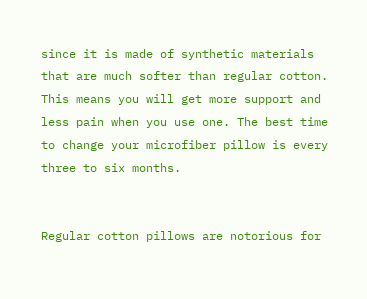since it is made of synthetic materials that are much softer than regular cotton. This means you will get more support and less pain when you use one. The best time to change your microfiber pillow is every three to six months.


Regular cotton pillows are notorious for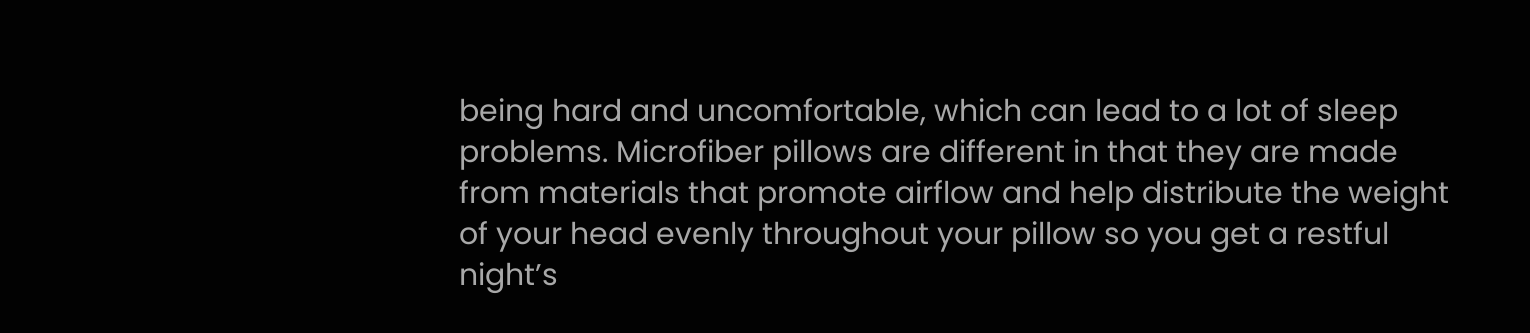being hard and uncomfortable, which can lead to a lot of sleep problems. Microfiber pillows are different in that they are made from materials that promote airflow and help distribute the weight of your head evenly throughout your pillow so you get a restful night’s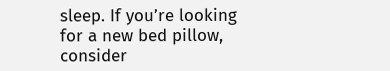sleep. If you’re looking for a new bed pillow, consider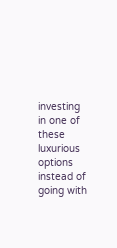investing in one of these luxurious options instead of going with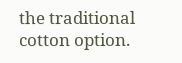the traditional cotton option.